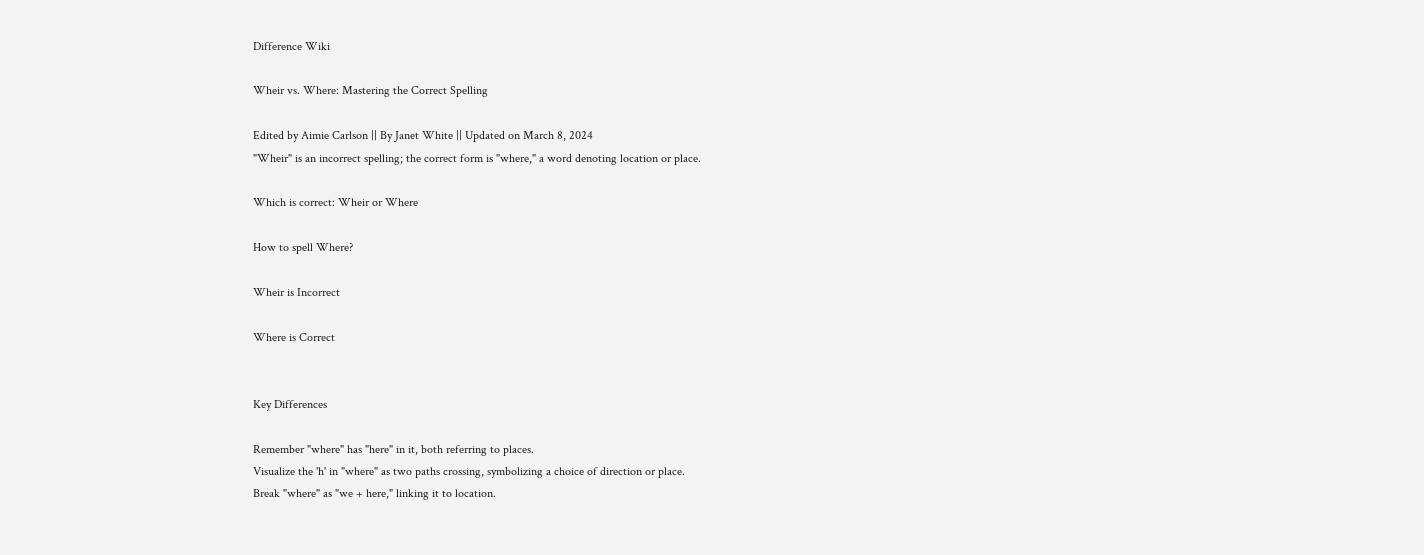Difference Wiki

Wheir vs. Where: Mastering the Correct Spelling

Edited by Aimie Carlson || By Janet White || Updated on March 8, 2024
"Wheir" is an incorrect spelling; the correct form is "where," a word denoting location or place.

Which is correct: Wheir or Where

How to spell Where?

Wheir is Incorrect

Where is Correct


Key Differences

Remember "where" has "here" in it, both referring to places.
Visualize the 'h' in "where" as two paths crossing, symbolizing a choice of direction or place.
Break "where" as "we + here," linking it to location.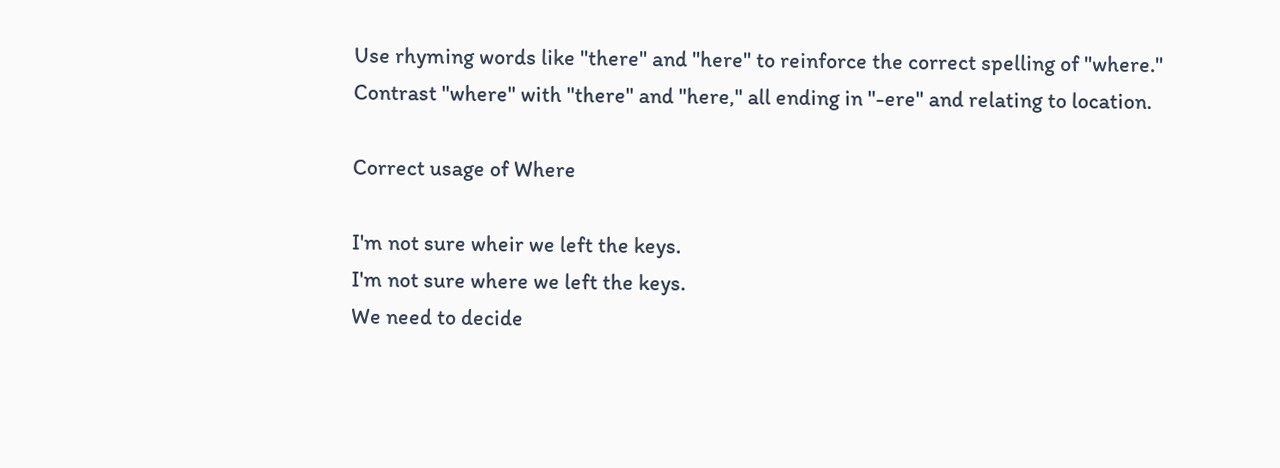Use rhyming words like "there" and "here" to reinforce the correct spelling of "where."
Contrast "where" with "there" and "here," all ending in "-ere" and relating to location.

Correct usage of Where

I'm not sure wheir we left the keys.
I'm not sure where we left the keys.
We need to decide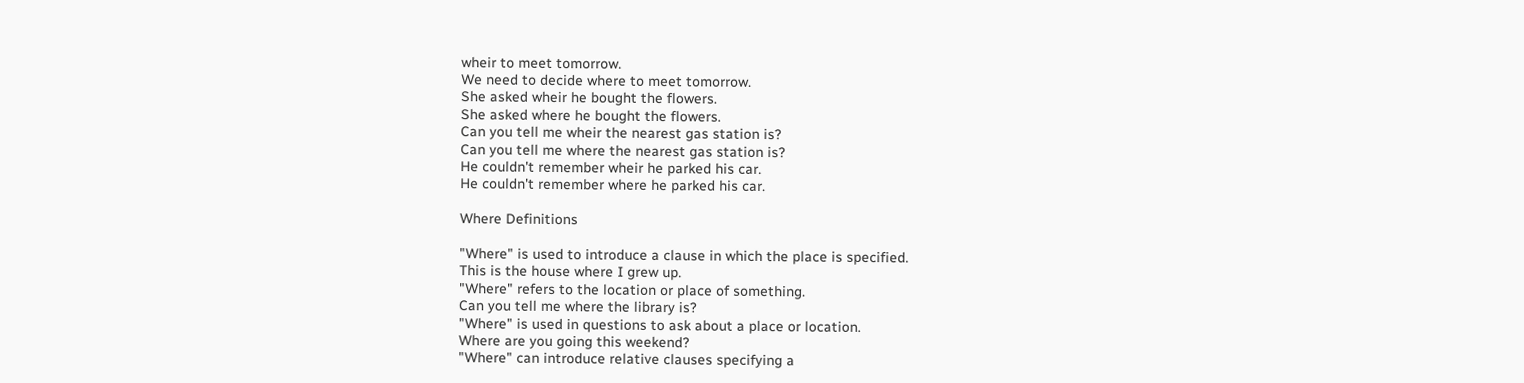wheir to meet tomorrow.
We need to decide where to meet tomorrow.
She asked wheir he bought the flowers.
She asked where he bought the flowers.
Can you tell me wheir the nearest gas station is?
Can you tell me where the nearest gas station is?
He couldn't remember wheir he parked his car.
He couldn't remember where he parked his car.

Where Definitions

"Where" is used to introduce a clause in which the place is specified.
This is the house where I grew up.
"Where" refers to the location or place of something.
Can you tell me where the library is?
"Where" is used in questions to ask about a place or location.
Where are you going this weekend?
"Where" can introduce relative clauses specifying a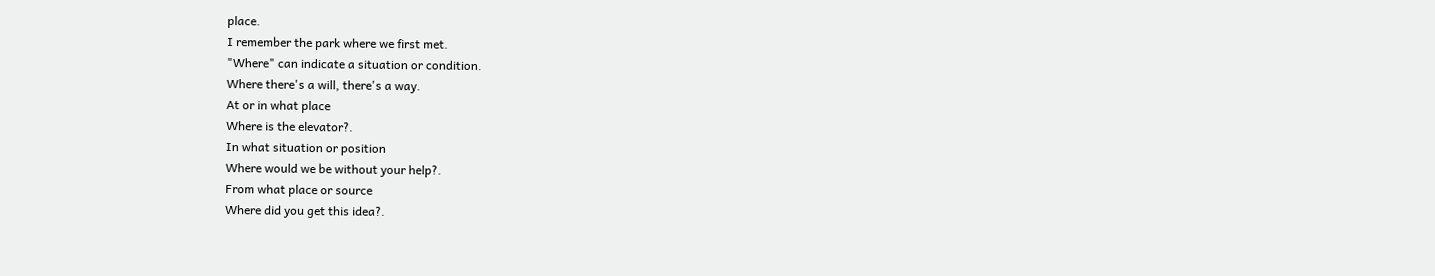place.
I remember the park where we first met.
"Where" can indicate a situation or condition.
Where there's a will, there's a way.
At or in what place
Where is the elevator?.
In what situation or position
Where would we be without your help?.
From what place or source
Where did you get this idea?.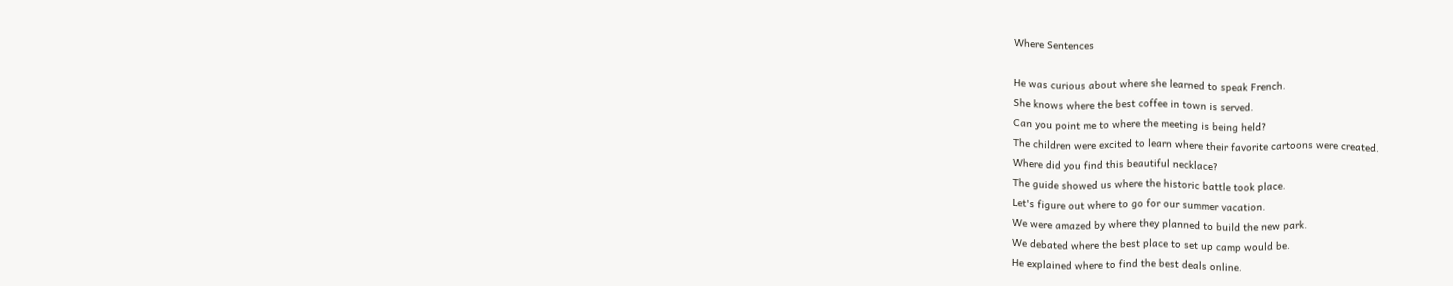Where Sentences

He was curious about where she learned to speak French.
She knows where the best coffee in town is served.
Can you point me to where the meeting is being held?
The children were excited to learn where their favorite cartoons were created.
Where did you find this beautiful necklace?
The guide showed us where the historic battle took place.
Let's figure out where to go for our summer vacation.
We were amazed by where they planned to build the new park.
We debated where the best place to set up camp would be.
He explained where to find the best deals online.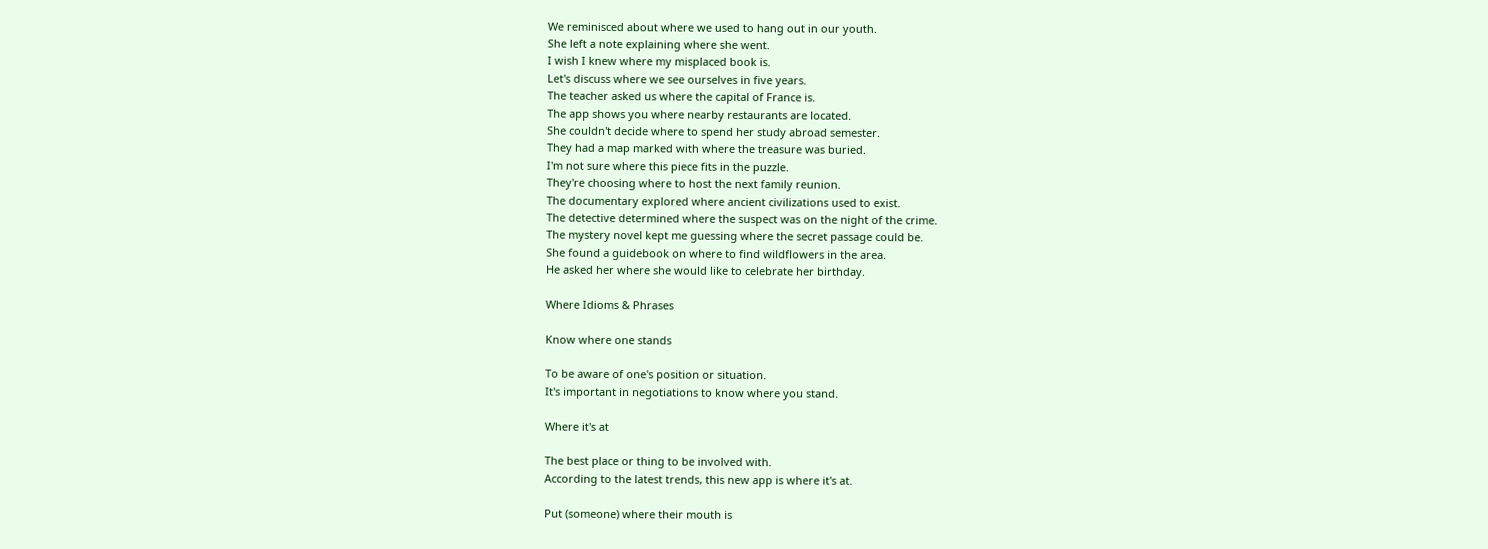We reminisced about where we used to hang out in our youth.
She left a note explaining where she went.
I wish I knew where my misplaced book is.
Let's discuss where we see ourselves in five years.
The teacher asked us where the capital of France is.
The app shows you where nearby restaurants are located.
She couldn't decide where to spend her study abroad semester.
They had a map marked with where the treasure was buried.
I'm not sure where this piece fits in the puzzle.
They're choosing where to host the next family reunion.
The documentary explored where ancient civilizations used to exist.
The detective determined where the suspect was on the night of the crime.
The mystery novel kept me guessing where the secret passage could be.
She found a guidebook on where to find wildflowers in the area.
He asked her where she would like to celebrate her birthday.

Where Idioms & Phrases

Know where one stands

To be aware of one's position or situation.
It's important in negotiations to know where you stand.

Where it's at

The best place or thing to be involved with.
According to the latest trends, this new app is where it's at.

Put (someone) where their mouth is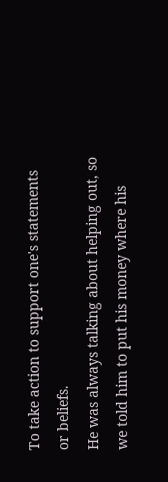To take action to support one's statements or beliefs.
He was always talking about helping out, so we told him to put his money where his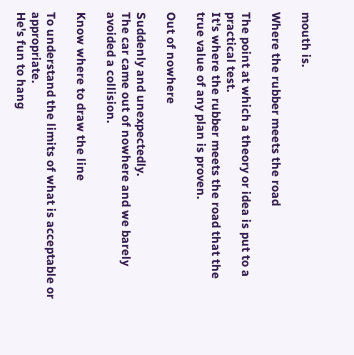mouth is.

Where the rubber meets the road

The point at which a theory or idea is put to a practical test.
It's where the rubber meets the road that the true value of any plan is proven.

Out of nowhere

Suddenly and unexpectedly.
The car came out of nowhere and we barely avoided a collision.

Know where to draw the line

To understand the limits of what is acceptable or appropriate.
He's fun to hang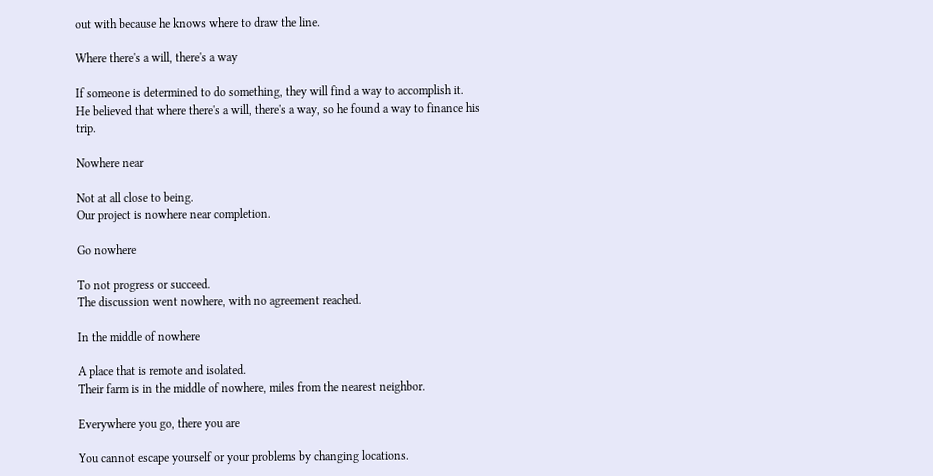out with because he knows where to draw the line.

Where there's a will, there's a way

If someone is determined to do something, they will find a way to accomplish it.
He believed that where there's a will, there's a way, so he found a way to finance his trip.

Nowhere near

Not at all close to being.
Our project is nowhere near completion.

Go nowhere

To not progress or succeed.
The discussion went nowhere, with no agreement reached.

In the middle of nowhere

A place that is remote and isolated.
Their farm is in the middle of nowhere, miles from the nearest neighbor.

Everywhere you go, there you are

You cannot escape yourself or your problems by changing locations.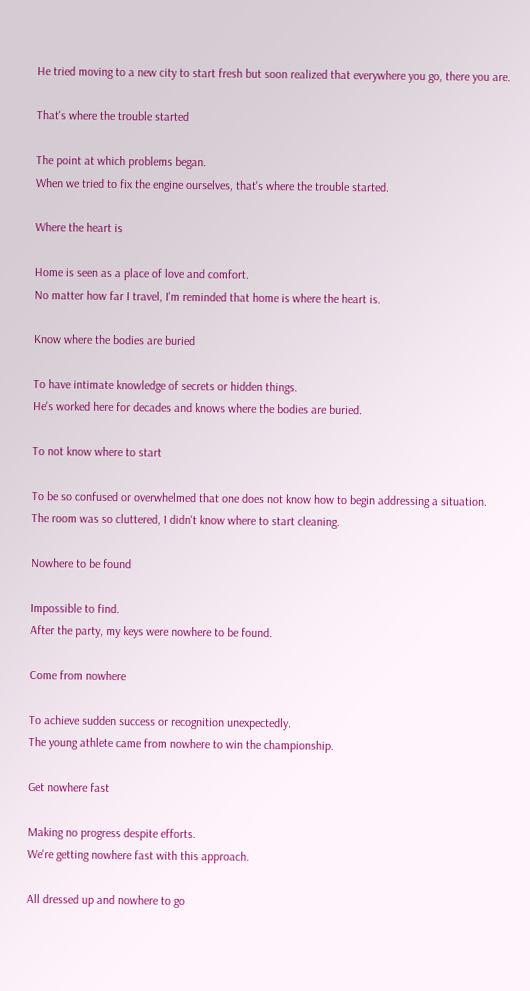He tried moving to a new city to start fresh but soon realized that everywhere you go, there you are.

That's where the trouble started

The point at which problems began.
When we tried to fix the engine ourselves, that's where the trouble started.

Where the heart is

Home is seen as a place of love and comfort.
No matter how far I travel, I'm reminded that home is where the heart is.

Know where the bodies are buried

To have intimate knowledge of secrets or hidden things.
He's worked here for decades and knows where the bodies are buried.

To not know where to start

To be so confused or overwhelmed that one does not know how to begin addressing a situation.
The room was so cluttered, I didn't know where to start cleaning.

Nowhere to be found

Impossible to find.
After the party, my keys were nowhere to be found.

Come from nowhere

To achieve sudden success or recognition unexpectedly.
The young athlete came from nowhere to win the championship.

Get nowhere fast

Making no progress despite efforts.
We're getting nowhere fast with this approach.

All dressed up and nowhere to go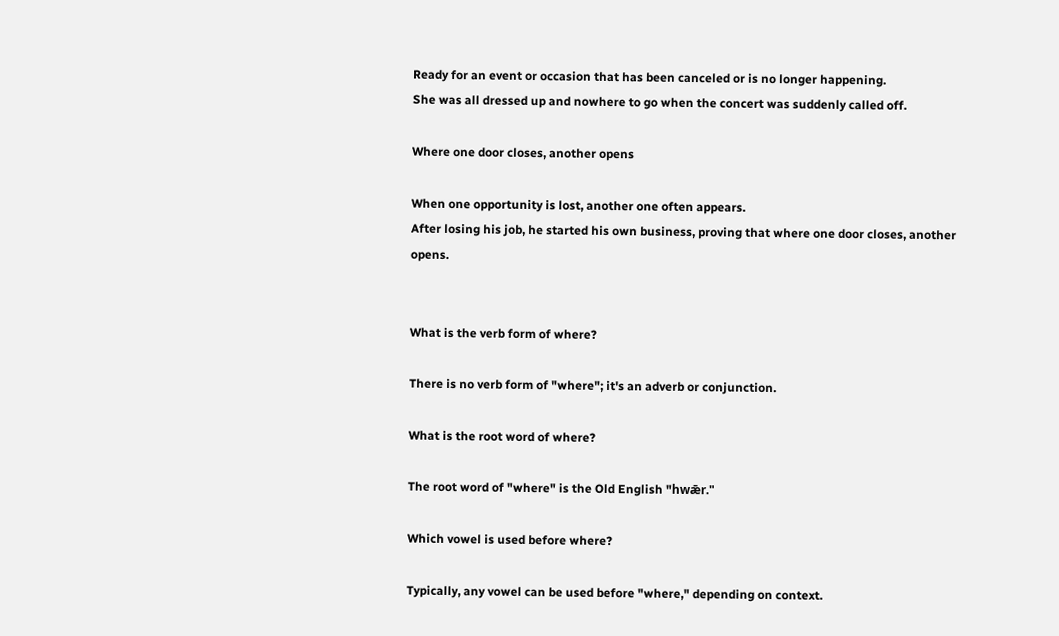Ready for an event or occasion that has been canceled or is no longer happening.
She was all dressed up and nowhere to go when the concert was suddenly called off.

Where one door closes, another opens

When one opportunity is lost, another one often appears.
After losing his job, he started his own business, proving that where one door closes, another opens.


What is the verb form of where?

There is no verb form of "where"; it's an adverb or conjunction.

What is the root word of where?

The root word of "where" is the Old English "hwǣr."

Which vowel is used before where?

Typically, any vowel can be used before "where," depending on context.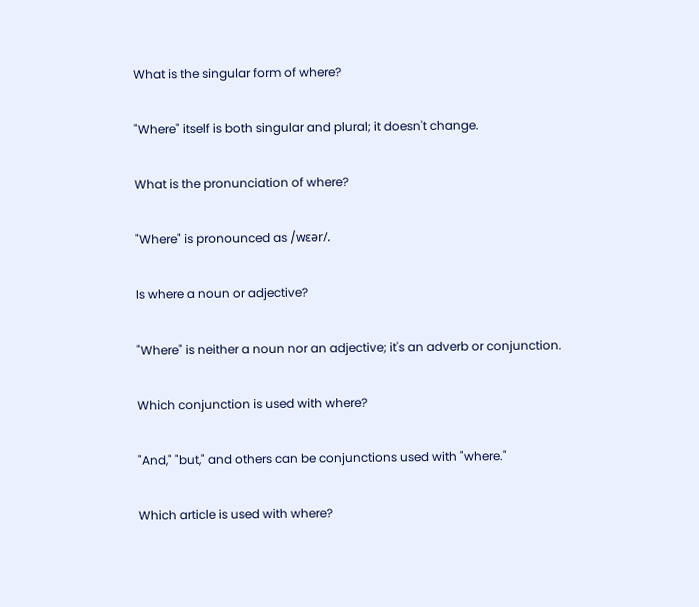What is the singular form of where?

"Where" itself is both singular and plural; it doesn't change.

What is the pronunciation of where?

"Where" is pronounced as /wɛər/.

Is where a noun or adjective?

"Where" is neither a noun nor an adjective; it's an adverb or conjunction.

Which conjunction is used with where?

"And," "but," and others can be conjunctions used with "where."

Which article is used with where?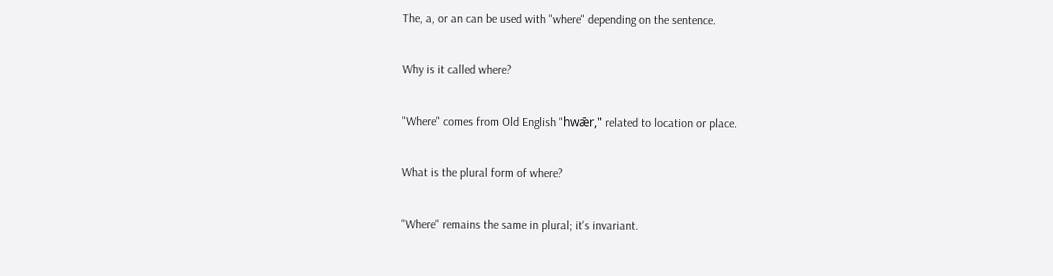The, a, or an can be used with "where" depending on the sentence.

Why is it called where?

"Where" comes from Old English "hwǣr," related to location or place.

What is the plural form of where?

"Where" remains the same in plural; it's invariant.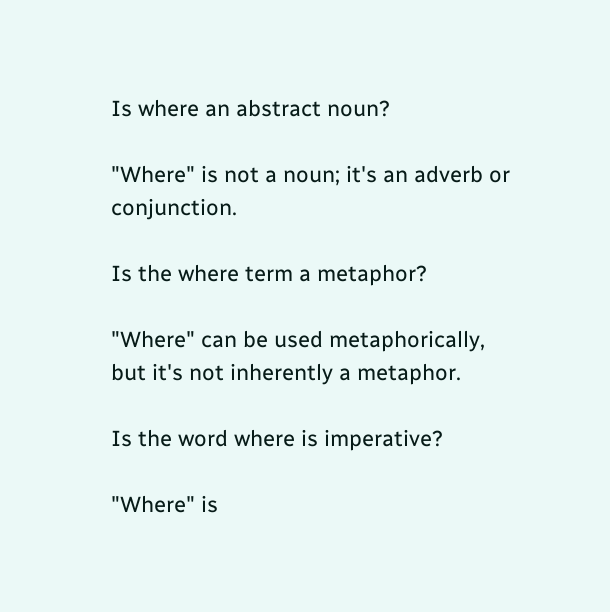Is where an abstract noun?

"Where" is not a noun; it's an adverb or conjunction.

Is the where term a metaphor?

"Where" can be used metaphorically, but it's not inherently a metaphor.

Is the word where is imperative?

"Where" is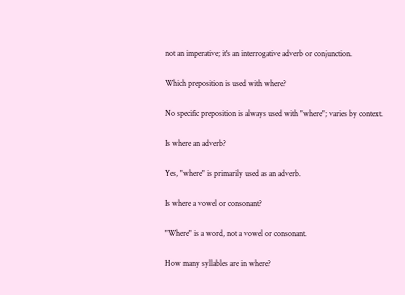not an imperative; it's an interrogative adverb or conjunction.

Which preposition is used with where?

No specific preposition is always used with "where"; varies by context.

Is where an adverb?

Yes, "where" is primarily used as an adverb.

Is where a vowel or consonant?

"Where" is a word, not a vowel or consonant.

How many syllables are in where?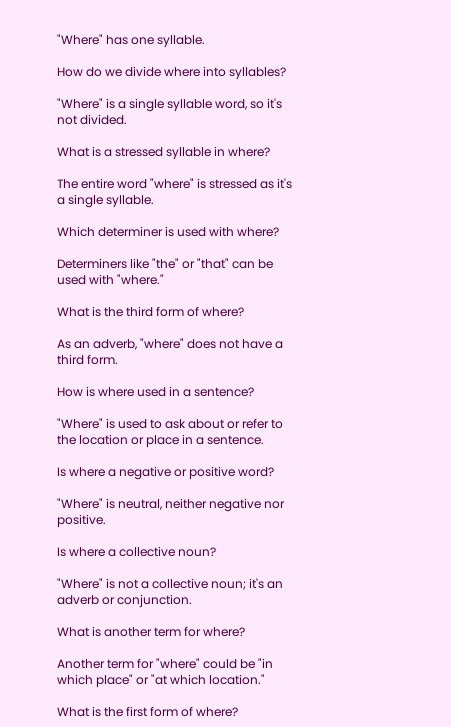"Where" has one syllable.

How do we divide where into syllables?

"Where" is a single syllable word, so it's not divided.

What is a stressed syllable in where?

The entire word "where" is stressed as it's a single syllable.

Which determiner is used with where?

Determiners like "the" or "that" can be used with "where."

What is the third form of where?

As an adverb, "where" does not have a third form.

How is where used in a sentence?

"Where" is used to ask about or refer to the location or place in a sentence.

Is where a negative or positive word?

"Where" is neutral, neither negative nor positive.

Is where a collective noun?

"Where" is not a collective noun; it's an adverb or conjunction.

What is another term for where?

Another term for "where" could be "in which place" or "at which location."

What is the first form of where?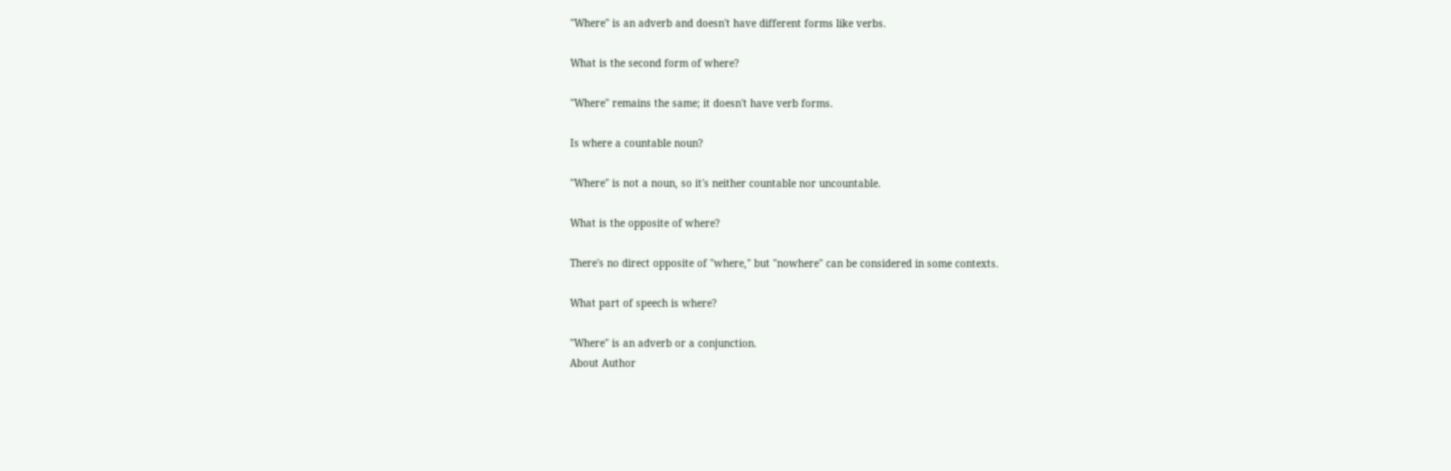"Where" is an adverb and doesn't have different forms like verbs.

What is the second form of where?

"Where" remains the same; it doesn't have verb forms.

Is where a countable noun?

"Where" is not a noun, so it's neither countable nor uncountable.

What is the opposite of where?

There's no direct opposite of "where," but "nowhere" can be considered in some contexts.

What part of speech is where?

"Where" is an adverb or a conjunction.
About Author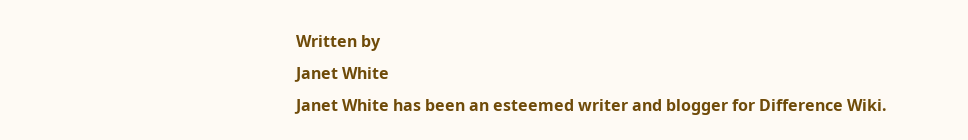Written by
Janet White
Janet White has been an esteemed writer and blogger for Difference Wiki.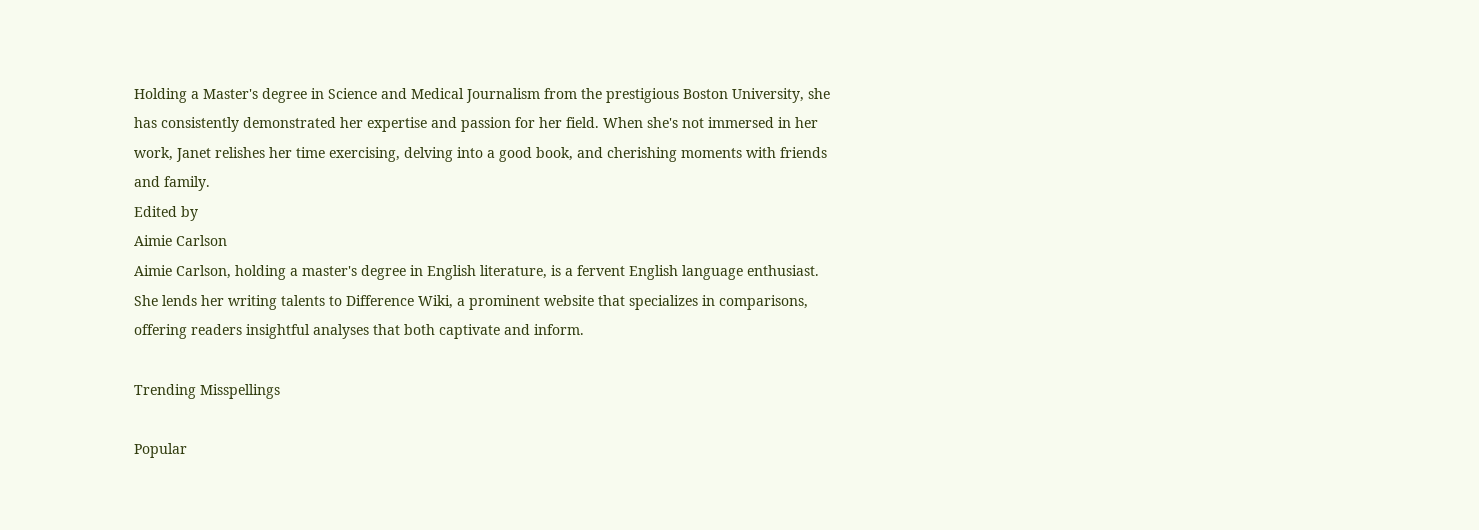Holding a Master's degree in Science and Medical Journalism from the prestigious Boston University, she has consistently demonstrated her expertise and passion for her field. When she's not immersed in her work, Janet relishes her time exercising, delving into a good book, and cherishing moments with friends and family.
Edited by
Aimie Carlson
Aimie Carlson, holding a master's degree in English literature, is a fervent English language enthusiast. She lends her writing talents to Difference Wiki, a prominent website that specializes in comparisons, offering readers insightful analyses that both captivate and inform.

Trending Misspellings

Popular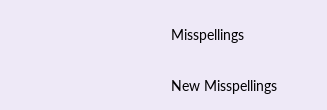Misspellings

New Misspellings